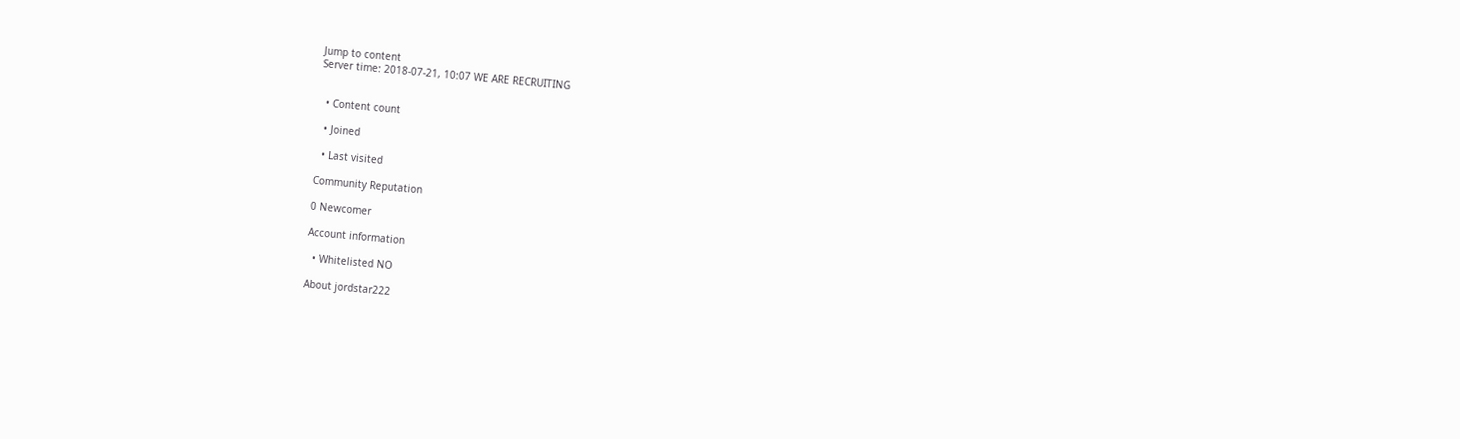Jump to content
Server time: 2018-07-21, 10:07 WE ARE RECRUITING


  • Content count

  • Joined

  • Last visited

Community Reputation

0 Newcomer

Account information

  • Whitelisted NO

About jordstar222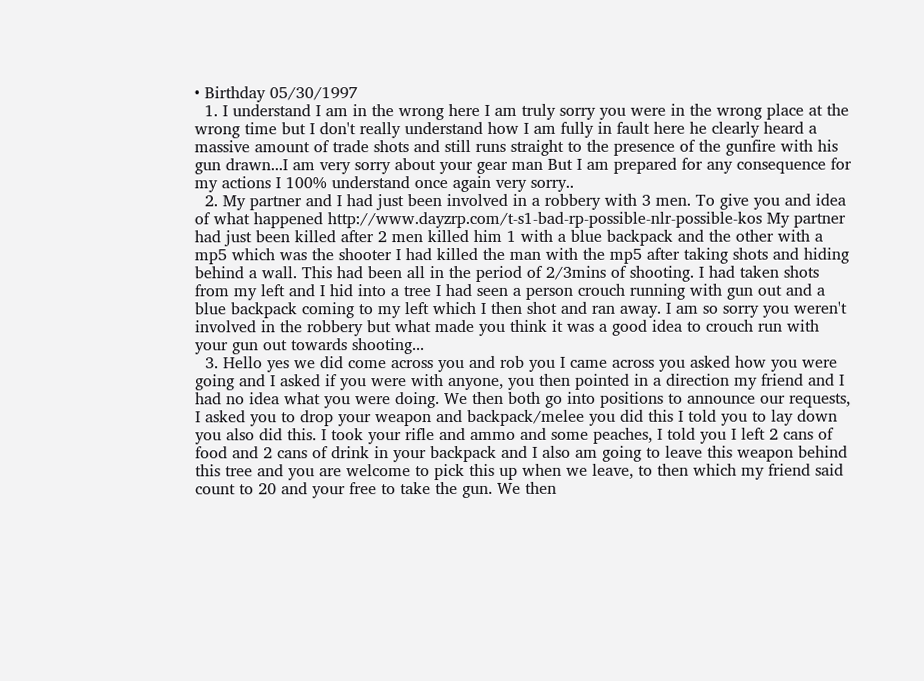• Birthday 05/30/1997
  1. I understand I am in the wrong here I am truly sorry you were in the wrong place at the wrong time but I don't really understand how I am fully in fault here he clearly heard a massive amount of trade shots and still runs straight to the presence of the gunfire with his gun drawn...I am very sorry about your gear man But I am prepared for any consequence for my actions I 100% understand once again very sorry..
  2. My partner and I had just been involved in a robbery with 3 men. To give you and idea of what happened http://www.dayzrp.com/t-s1-bad-rp-possible-nlr-possible-kos My partner had just been killed after 2 men killed him 1 with a blue backpack and the other with a mp5 which was the shooter I had killed the man with the mp5 after taking shots and hiding behind a wall. This had been all in the period of 2/3mins of shooting. I had taken shots from my left and I hid into a tree I had seen a person crouch running with gun out and a blue backpack coming to my left which I then shot and ran away. I am so sorry you weren't involved in the robbery but what made you think it was a good idea to crouch run with your gun out towards shooting...
  3. Hello yes we did come across you and rob you I came across you asked how you were going and I asked if you were with anyone, you then pointed in a direction my friend and I had no idea what you were doing. We then both go into positions to announce our requests, I asked you to drop your weapon and backpack/melee you did this I told you to lay down you also did this. I took your rifle and ammo and some peaches, I told you I left 2 cans of food and 2 cans of drink in your backpack and I also am going to leave this weapon behind this tree and you are welcome to pick this up when we leave, to then which my friend said count to 20 and your free to take the gun. We then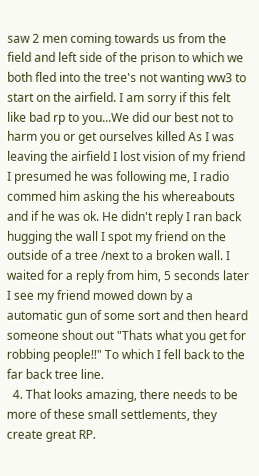saw 2 men coming towards us from the field and left side of the prison to which we both fled into the tree's not wanting ww3 to start on the airfield. I am sorry if this felt like bad rp to you...We did our best not to harm you or get ourselves killed As I was leaving the airfield I lost vision of my friend I presumed he was following me, I radio commed him asking the his whereabouts and if he was ok. He didn't reply I ran back hugging the wall I spot my friend on the outside of a tree /next to a broken wall. I waited for a reply from him, 5 seconds later I see my friend mowed down by a automatic gun of some sort and then heard someone shout out "Thats what you get for robbing people!!" To which I fell back to the far back tree line.
  4. That looks amazing, there needs to be more of these small settlements, they create great RP.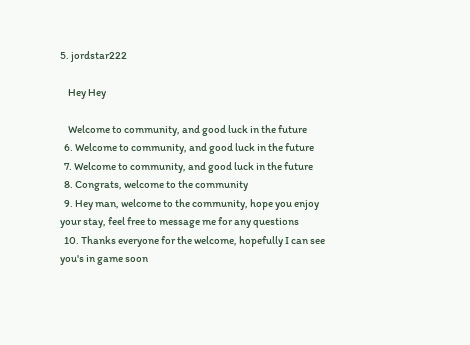5. jordstar222

    Hey Hey

    Welcome to community, and good luck in the future
  6. Welcome to community, and good luck in the future
  7. Welcome to community, and good luck in the future
  8. Congrats, welcome to the community
  9. Hey man, welcome to the community, hope you enjoy your stay, feel free to message me for any questions
  10. Thanks everyone for the welcome, hopefully I can see you's in game soon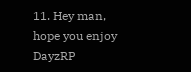11. Hey man, hope you enjoy DayzRP